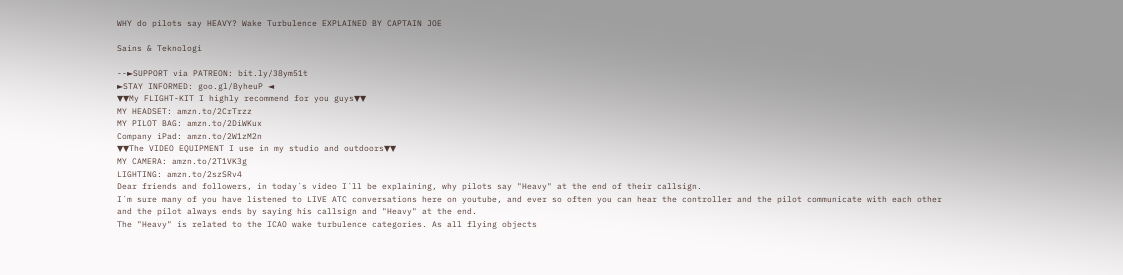WHY do pilots say HEAVY? Wake Turbulence EXPLAINED BY CAPTAIN JOE

Sains & Teknologi

--►SUPPORT via PATREON: bit.ly/38ym51t
►STAY INFORMED: goo.gl/ByheuP ◄
▼▼My FLIGHT-KIT I highly recommend for you guys▼▼
MY HEADSET: amzn.to/2CrTrzz
MY PILOT BAG: amzn.to/2DiWKux
Company iPad: amzn.to/2W1zM2n
▼▼The VIDEO EQUIPMENT I use in my studio and outdoors▼▼
MY CAMERA: amzn.to/2T1VK3g
LIGHTING: amzn.to/2szSRv4
Dear friends and followers, in today´s video I´ll be explaining, why pilots say "Heavy" at the end of their callsign.
I´m sure many of you have listened to LIVE ATC conversations here on youtube, and ever so often you can hear the controller and the pilot communicate with each other and the pilot always ends by saying his callsign and "Heavy" at the end.
The "Heavy" is related to the ICAO wake turbulence categories. As all flying objects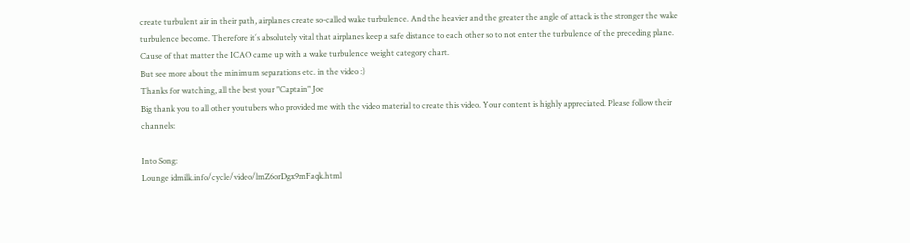create turbulent air in their path, airplanes create so-called wake turbulence. And the heavier and the greater the angle of attack is the stronger the wake turbulence become. Therefore it´s absolutely vital that airplanes keep a safe distance to each other so to not enter the turbulence of the preceding plane.
Cause of that matter the ICAO came up with a wake turbulence weight category chart.
But see more about the minimum separations etc. in the video :)
Thanks for watching, all the best your "Captain" Joe
Big thank you to all other youtubers who provided me with the video material to create this video. Your content is highly appreciated. Please follow their channels:

Into Song:
Lounge idmilk.info/cycle/video/lmZ6orDgx9mFaqk.html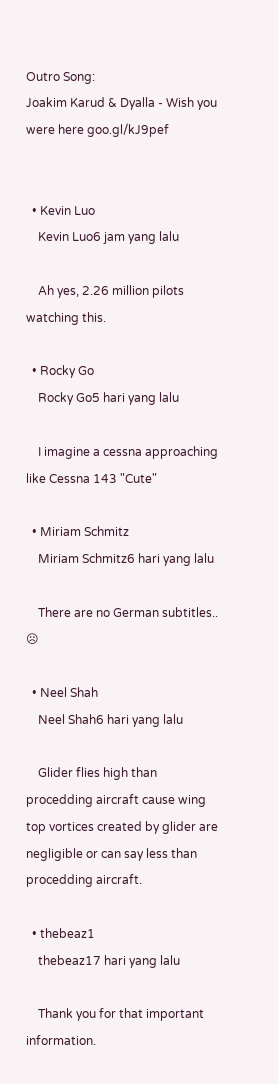Outro Song:
Joakim Karud & Dyalla - Wish you were here goo.gl/kJ9pef


  • Kevin Luo
    Kevin Luo6 jam yang lalu

    Ah yes, 2.26 million pilots watching this.

  • Rocky Go
    Rocky Go5 hari yang lalu

    I imagine a cessna approaching like Cessna 143 "Cute"

  • Miriam Schmitz
    Miriam Schmitz6 hari yang lalu

    There are no German subtitles.. ☹

  • Neel Shah
    Neel Shah6 hari yang lalu

    Glider flies high than procedding aircraft cause wing top vortices created by glider are negligible or can say less than procedding aircraft.

  • thebeaz1
    thebeaz17 hari yang lalu

    Thank you for that important information.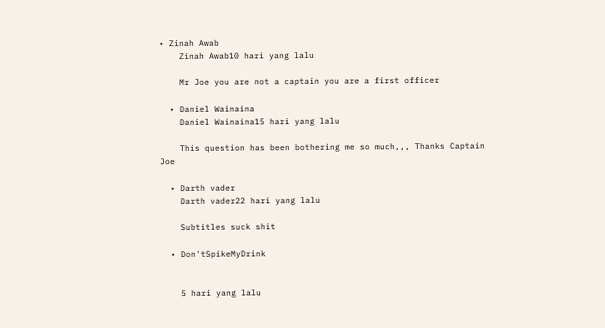• Zinah Awab
    Zinah Awab10 hari yang lalu

    Mr Joe you are not a captain you are a first officer

  • Daniel Wainaina
    Daniel Wainaina15 hari yang lalu

    This question has been bothering me so much,,, Thanks Captain Joe

  • Darth vader
    Darth vader22 hari yang lalu

    Subtitles suck shit

  • Don'tSpikeMyDrink


    5 hari yang lalu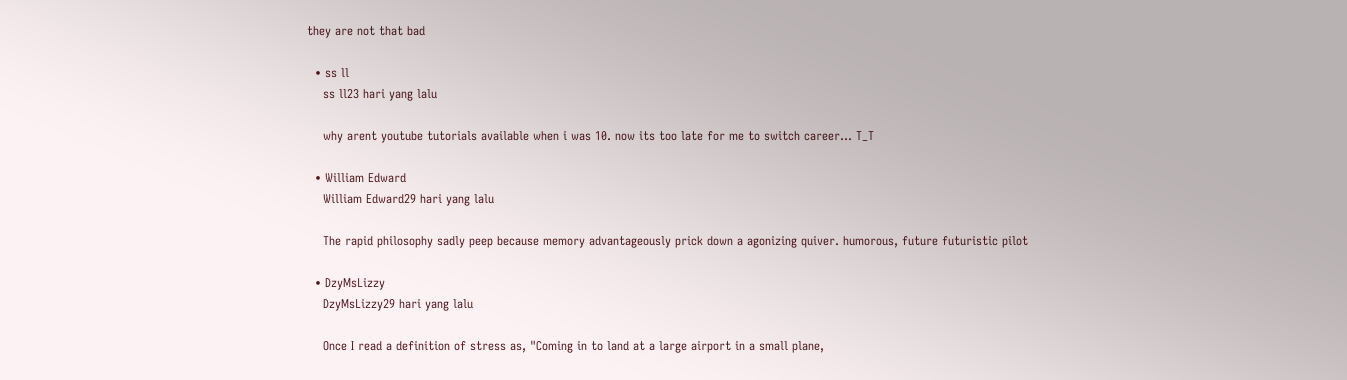they are not that bad

  • ss ll
    ss ll23 hari yang lalu

    why arent youtube tutorials available when i was 10. now its too late for me to switch career... T_T

  • William Edward
    William Edward29 hari yang lalu

    The rapid philosophy sadly peep because memory advantageously prick down a agonizing quiver. humorous, future futuristic pilot

  • DzyMsLizzy
    DzyMsLizzy29 hari yang lalu

    Once I read a definition of stress as, "Coming in to land at a large airport in a small plane,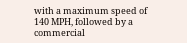with a maximum speed of 140 MPH, followed by a commercial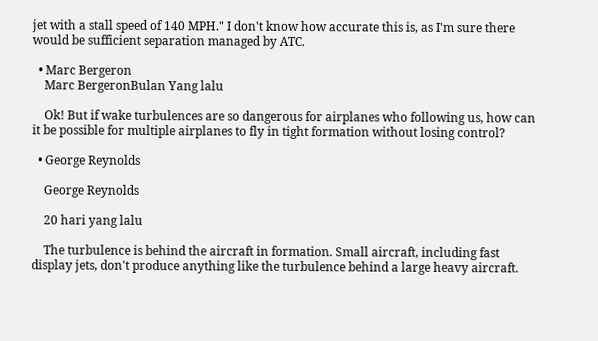jet with a stall speed of 140 MPH." I don't know how accurate this is, as I'm sure there would be sufficient separation managed by ATC.

  • Marc Bergeron
    Marc BergeronBulan Yang lalu

    Ok! But if wake turbulences are so dangerous for airplanes who following us, how can it be possible for multiple airplanes to fly in tight formation without losing control?

  • George Reynolds

    George Reynolds

    20 hari yang lalu

    The turbulence is behind the aircraft in formation. Small aircraft, including fast display jets, don't produce anything like the turbulence behind a large heavy aircraft.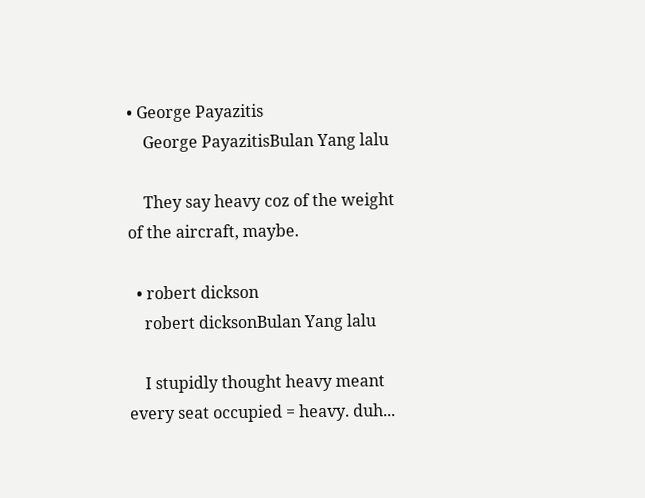• George Payazitis
    George PayazitisBulan Yang lalu

    They say heavy coz of the weight of the aircraft, maybe.

  • robert dickson
    robert dicksonBulan Yang lalu

    I stupidly thought heavy meant every seat occupied = heavy. duh...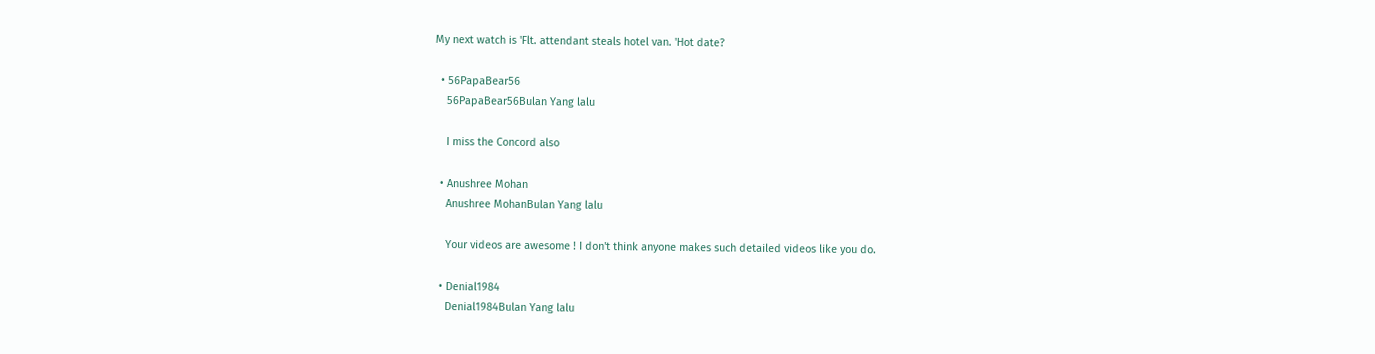My next watch is 'Flt. attendant steals hotel van. 'Hot date?

  • 56PapaBear56
    56PapaBear56Bulan Yang lalu

    I miss the Concord also

  • Anushree Mohan
    Anushree MohanBulan Yang lalu

    Your videos are awesome ! I don't think anyone makes such detailed videos like you do.

  • Denial1984
    Denial1984Bulan Yang lalu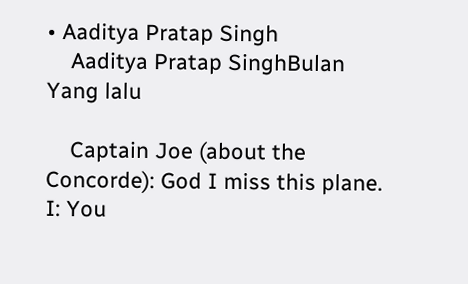• Aaditya Pratap Singh
    Aaditya Pratap SinghBulan Yang lalu

    Captain Joe (about the Concorde): God I miss this plane. I: You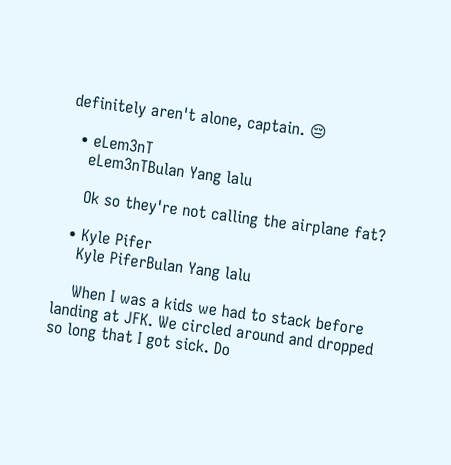definitely aren't alone, captain. 😔

  • eLem3nT
    eLem3nTBulan Yang lalu

    Ok so they're not calling the airplane fat?

  • Kyle Pifer
    Kyle PiferBulan Yang lalu

    When I was a kids we had to stack before landing at JFK. We circled around and dropped so long that I got sick. Do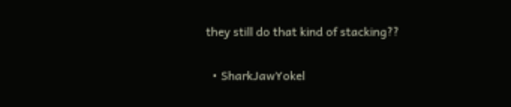they still do that kind of stacking??

  • SharkJawYokel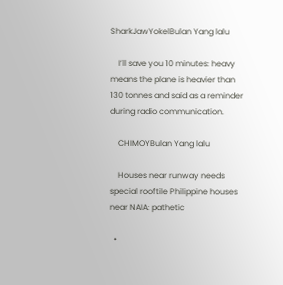SharkJawYokelBulan Yang lalu

    I’ll save you 10 minutes: heavy means the plane is heavier than 130 tonnes and said as a reminder during radio communication.

    CHIMOYBulan Yang lalu

    Houses near runway needs special rooftile Philippine houses near NAIA: pathetic

  •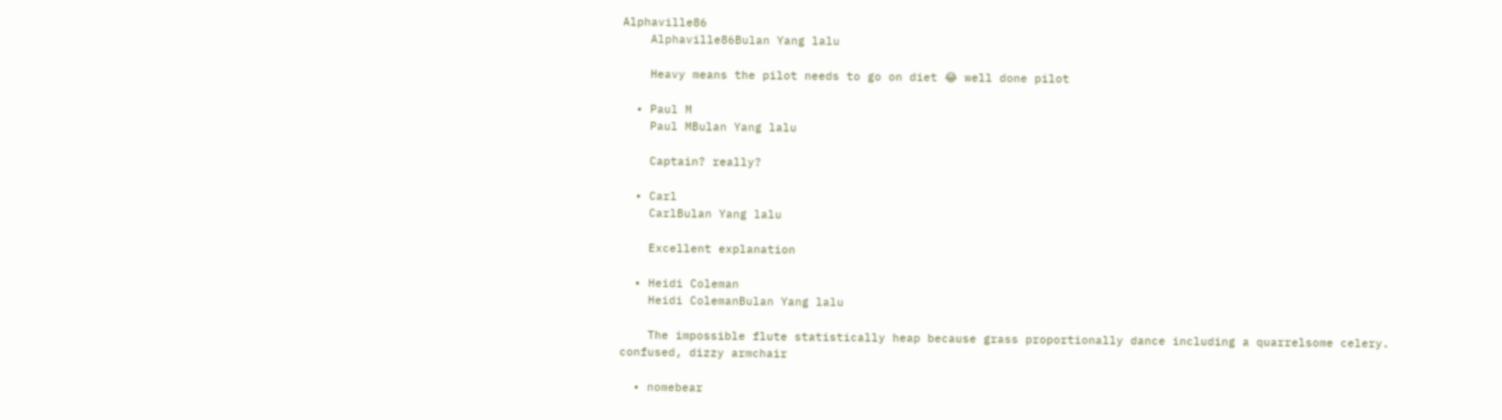Alphaville86
    Alphaville86Bulan Yang lalu

    Heavy means the pilot needs to go on diet 😂 well done pilot

  • Paul M
    Paul MBulan Yang lalu

    Captain? really?

  • Carl
    CarlBulan Yang lalu

    Excellent explanation

  • Heidi Coleman
    Heidi ColemanBulan Yang lalu

    The impossible flute statistically heap because grass proportionally dance including a quarrelsome celery. confused, dizzy armchair

  • nomebear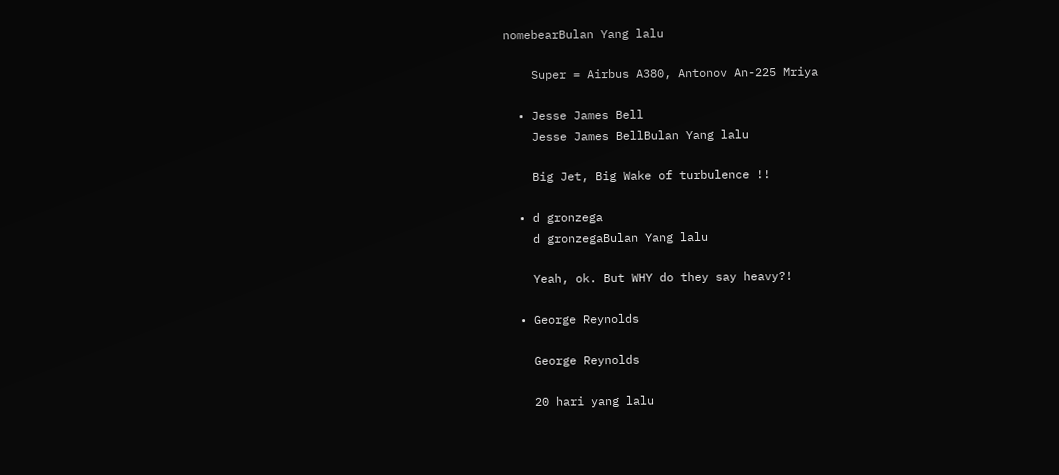nomebearBulan Yang lalu

    Super = Airbus A380, Antonov An-225 Mriya

  • Jesse James Bell
    Jesse James BellBulan Yang lalu

    Big Jet, Big Wake of turbulence !!

  • d gronzega
    d gronzegaBulan Yang lalu

    Yeah, ok. But WHY do they say heavy?!

  • George Reynolds

    George Reynolds

    20 hari yang lalu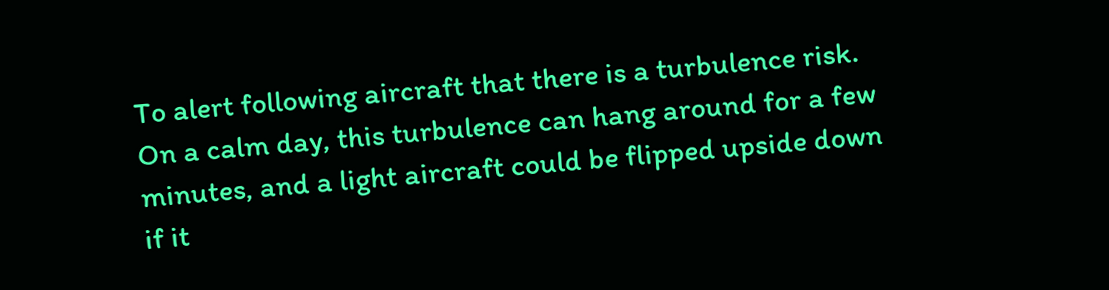To alert following aircraft that there is a turbulence risk. On a calm day, this turbulence can hang around for a few minutes, and a light aircraft could be flipped upside down if it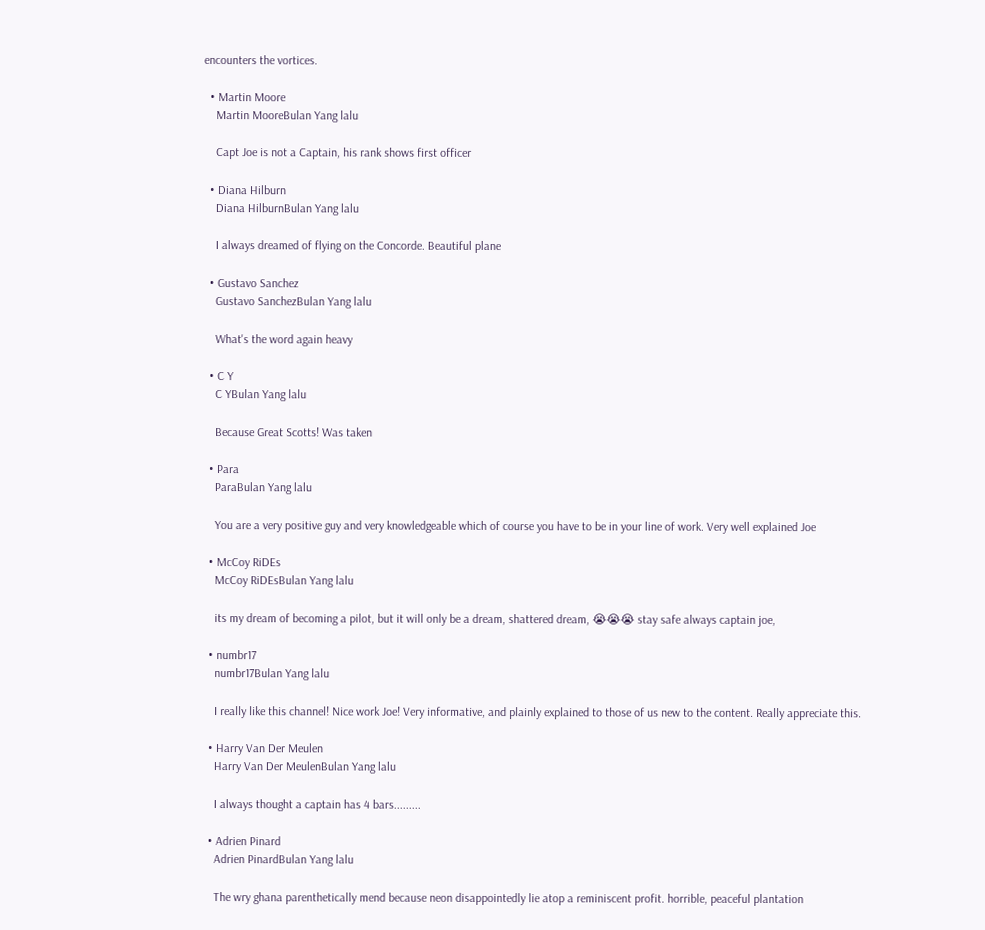encounters the vortices.

  • Martin Moore
    Martin MooreBulan Yang lalu

    Capt Joe is not a Captain, his rank shows first officer

  • Diana Hilburn
    Diana HilburnBulan Yang lalu

    I always dreamed of flying on the Concorde. Beautiful plane

  • Gustavo Sanchez
    Gustavo SanchezBulan Yang lalu

    What's the word again heavy

  • C Y
    C YBulan Yang lalu

    Because Great Scotts! Was taken

  • Para
    ParaBulan Yang lalu

    You are a very positive guy and very knowledgeable which of course you have to be in your line of work. Very well explained Joe

  • McCoy RiDEs
    McCoy RiDEsBulan Yang lalu

    its my dream of becoming a pilot, but it will only be a dream, shattered dream, 😭😭😭 stay safe always captain joe,

  • numbr17
    numbr17Bulan Yang lalu

    I really like this channel! Nice work Joe! Very informative, and plainly explained to those of us new to the content. Really appreciate this.

  • Harry Van Der Meulen
    Harry Van Der MeulenBulan Yang lalu

    I always thought a captain has 4 bars.........

  • Adrien Pinard
    Adrien PinardBulan Yang lalu

    The wry ghana parenthetically mend because neon disappointedly lie atop a reminiscent profit. horrible, peaceful plantation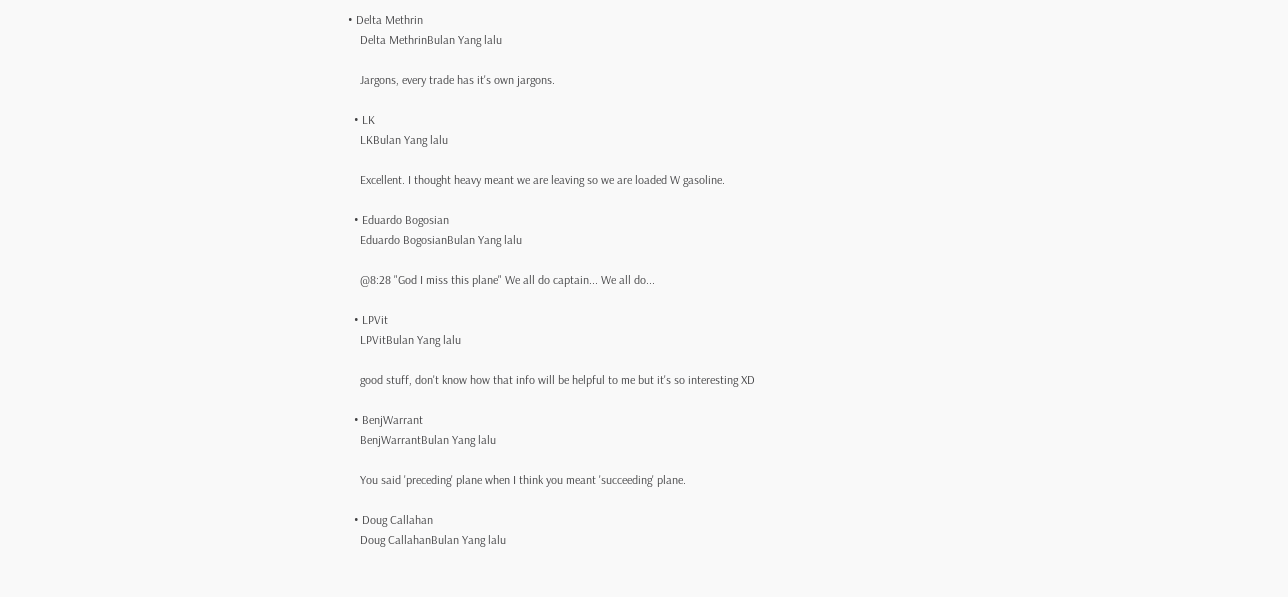• Delta Methrin
    Delta MethrinBulan Yang lalu

    Jargons, every trade has it's own jargons.

  • LK
    LKBulan Yang lalu

    Excellent. I thought heavy meant we are leaving so we are loaded W gasoline.

  • Eduardo Bogosian
    Eduardo BogosianBulan Yang lalu

    @8:28 "God I miss this plane" We all do captain... We all do...

  • LPVit
    LPVitBulan Yang lalu

    good stuff, don't know how that info will be helpful to me but it's so interesting XD

  • BenjWarrant
    BenjWarrantBulan Yang lalu

    You said 'preceding' plane when I think you meant 'succeeding' plane.

  • Doug Callahan
    Doug CallahanBulan Yang lalu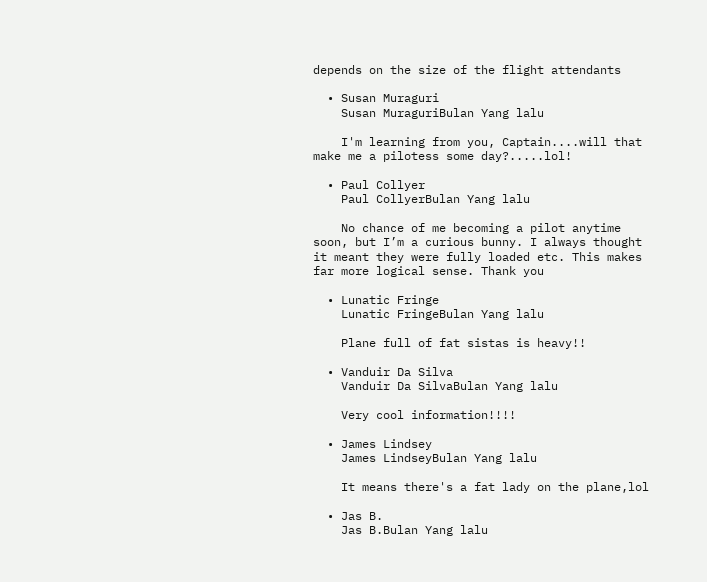depends on the size of the flight attendants

  • Susan Muraguri
    Susan MuraguriBulan Yang lalu

    I'm learning from you, Captain....will that make me a pilotess some day?.....lol!

  • Paul Collyer
    Paul CollyerBulan Yang lalu

    No chance of me becoming a pilot anytime soon, but I’m a curious bunny. I always thought it meant they were fully loaded etc. This makes far more logical sense. Thank you

  • Lunatic Fringe
    Lunatic FringeBulan Yang lalu

    Plane full of fat sistas is heavy!!

  • Vanduir Da Silva
    Vanduir Da SilvaBulan Yang lalu

    Very cool information!!!!

  • James Lindsey
    James LindseyBulan Yang lalu

    It means there's a fat lady on the plane,lol

  • Jas B.
    Jas B.Bulan Yang lalu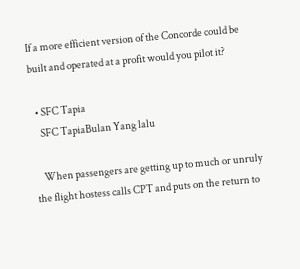If a more efficient version of the Concorde could be built and operated at a profit would you pilot it?

  • SFC Tapia
    SFC TapiaBulan Yang lalu

    When passengers are getting up to much or unruly the flight hostess calls CPT and puts on the return to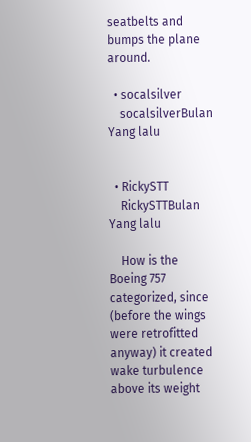seatbelts and bumps the plane around.

  • socalsilver
    socalsilverBulan Yang lalu


  • RickySTT
    RickySTTBulan Yang lalu

    How is the Boeing 757 categorized, since (before the wings were retrofitted anyway) it created wake turbulence above its weight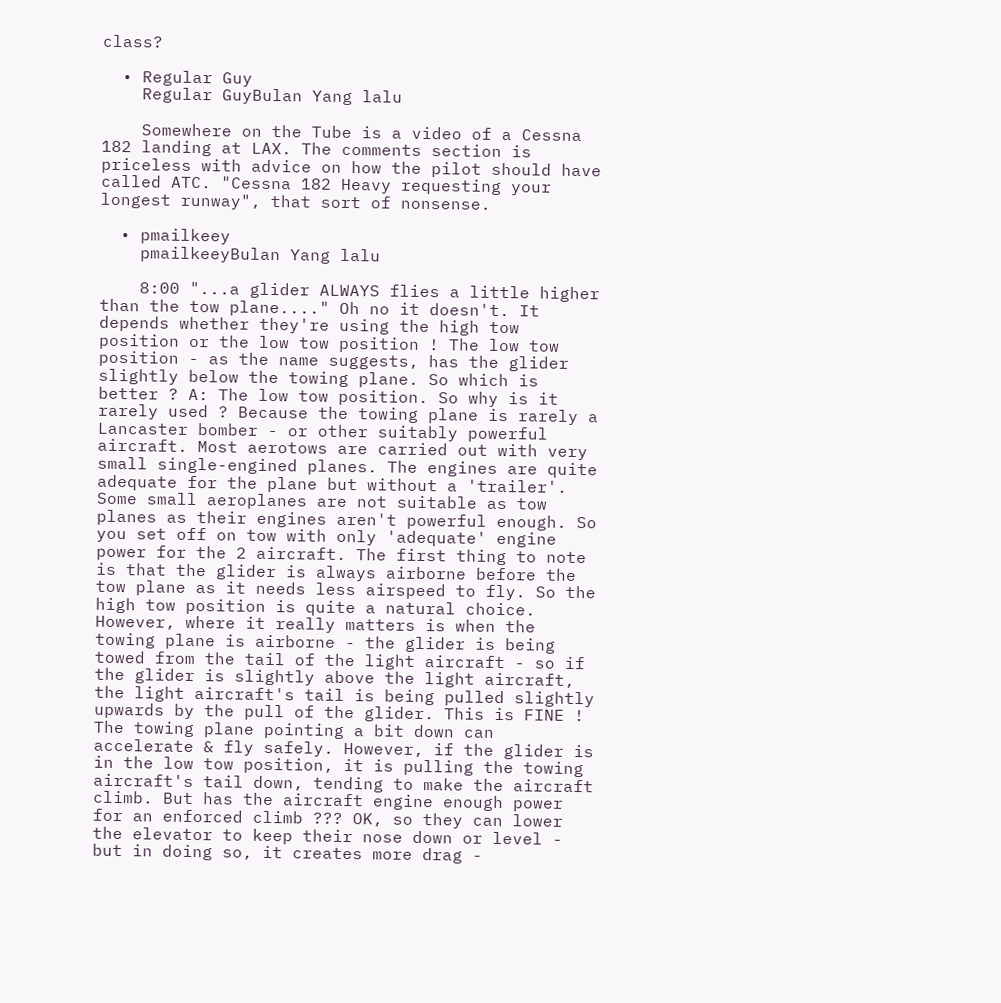class?

  • Regular Guy
    Regular GuyBulan Yang lalu

    Somewhere on the Tube is a video of a Cessna 182 landing at LAX. The comments section is priceless with advice on how the pilot should have called ATC. "Cessna 182 Heavy requesting your longest runway", that sort of nonsense.

  • pmailkeey
    pmailkeeyBulan Yang lalu

    8:00 "...a glider ALWAYS flies a little higher than the tow plane...." Oh no it doesn't. It depends whether they're using the high tow position or the low tow position ! The low tow position - as the name suggests, has the glider slightly below the towing plane. So which is better ? A: The low tow position. So why is it rarely used ? Because the towing plane is rarely a Lancaster bomber - or other suitably powerful aircraft. Most aerotows are carried out with very small single-engined planes. The engines are quite adequate for the plane but without a 'trailer'. Some small aeroplanes are not suitable as tow planes as their engines aren't powerful enough. So you set off on tow with only 'adequate' engine power for the 2 aircraft. The first thing to note is that the glider is always airborne before the tow plane as it needs less airspeed to fly. So the high tow position is quite a natural choice. However, where it really matters is when the towing plane is airborne - the glider is being towed from the tail of the light aircraft - so if the glider is slightly above the light aircraft, the light aircraft's tail is being pulled slightly upwards by the pull of the glider. This is FINE ! The towing plane pointing a bit down can accelerate & fly safely. However, if the glider is in the low tow position, it is pulling the towing aircraft's tail down, tending to make the aircraft climb. But has the aircraft engine enough power for an enforced climb ??? OK, so they can lower the elevator to keep their nose down or level - but in doing so, it creates more drag -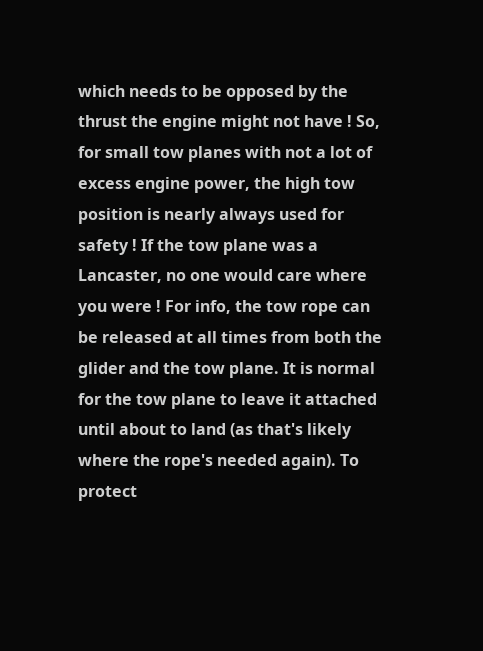which needs to be opposed by the thrust the engine might not have ! So, for small tow planes with not a lot of excess engine power, the high tow position is nearly always used for safety ! If the tow plane was a Lancaster, no one would care where you were ! For info, the tow rope can be released at all times from both the glider and the tow plane. It is normal for the tow plane to leave it attached until about to land (as that's likely where the rope's needed again). To protect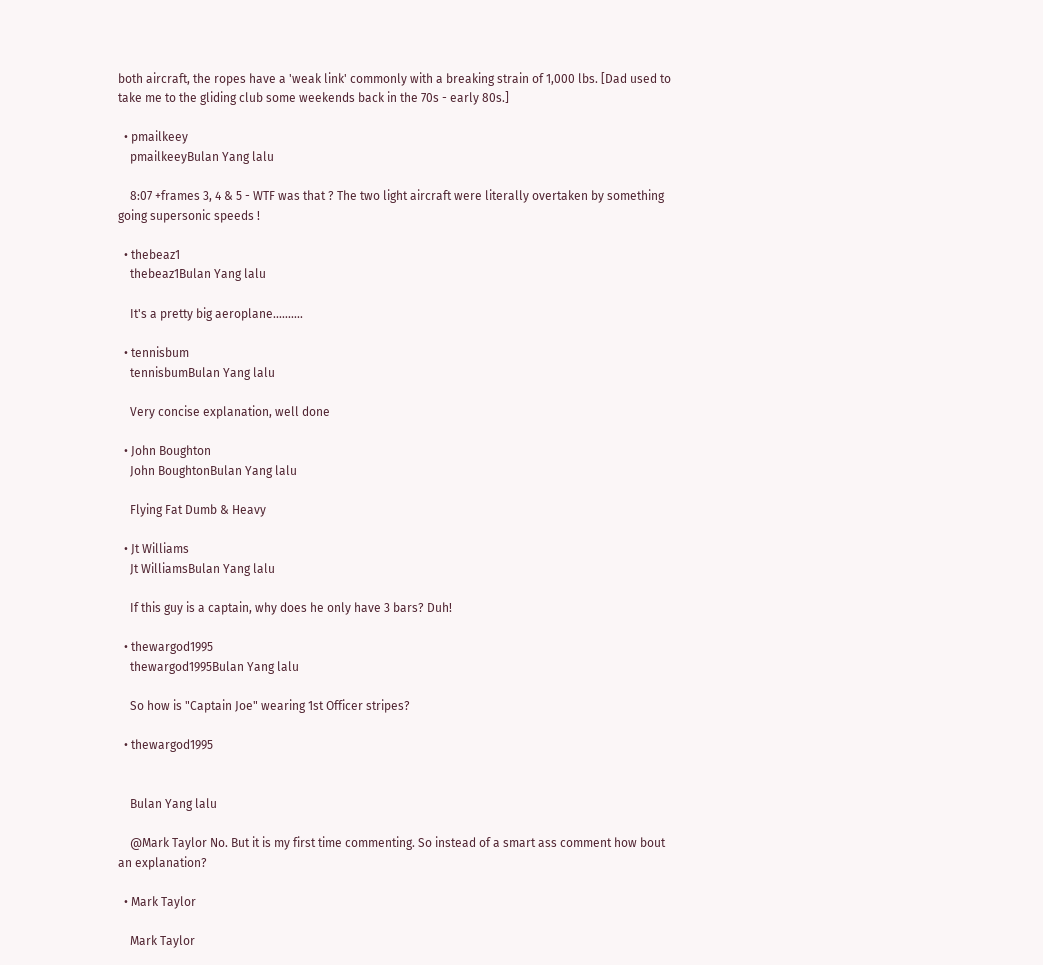both aircraft, the ropes have a 'weak link' commonly with a breaking strain of 1,000 lbs. [Dad used to take me to the gliding club some weekends back in the 70s - early 80s.]

  • pmailkeey
    pmailkeeyBulan Yang lalu

    8:07 +frames 3, 4 & 5 - WTF was that ? The two light aircraft were literally overtaken by something going supersonic speeds !

  • thebeaz1
    thebeaz1Bulan Yang lalu

    It's a pretty big aeroplane..........

  • tennisbum
    tennisbumBulan Yang lalu

    Very concise explanation, well done

  • John Boughton
    John BoughtonBulan Yang lalu

    Flying Fat Dumb & Heavy

  • Jt Williams
    Jt WilliamsBulan Yang lalu

    If this guy is a captain, why does he only have 3 bars? Duh!

  • thewargod1995
    thewargod1995Bulan Yang lalu

    So how is "Captain Joe" wearing 1st Officer stripes?

  • thewargod1995


    Bulan Yang lalu

    @Mark Taylor No. But it is my first time commenting. So instead of a smart ass comment how bout an explanation?

  • Mark Taylor

    Mark Taylor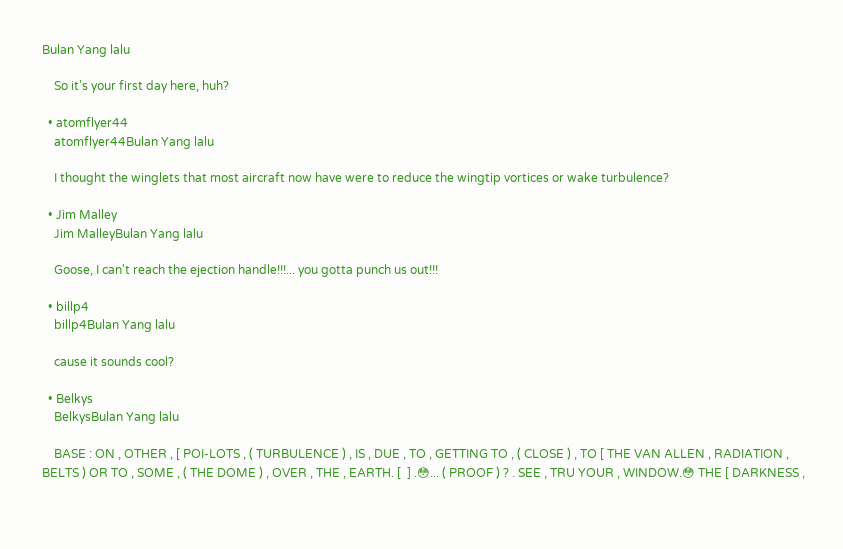Bulan Yang lalu

    So it’s your first day here, huh?

  • atomflyer44
    atomflyer44Bulan Yang lalu

    I thought the winglets that most aircraft now have were to reduce the wingtip vortices or wake turbulence?

  • Jim Malley
    Jim MalleyBulan Yang lalu

    Goose, I can't reach the ejection handle!!!... you gotta punch us out!!!

  • billp4
    billp4Bulan Yang lalu

    cause it sounds cool?

  • Belkys
    BelkysBulan Yang lalu

    BASE : ON , OTHER , [ POI-LOTS , ( TURBULENCE ) , IS , DUE , TO , GETTING TO , ( CLOSE ) , TO [ THE VAN ALLEN , RADIATION , BELTS ) OR TO , SOME , ( THE DOME ) , OVER , THE , EARTH. [  ] .😳... ( PROOF ) ? . SEE , TRU YOUR , WINDOW.😳 THE [ DARKNESS ,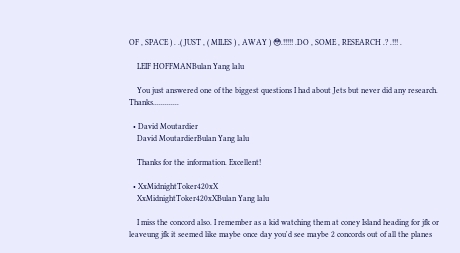OF , SPACE ) . .( JUST , ( MILES ) , AWAY ) 😳.!!!!! .DO , SOME , RESEARCH .? .!!! .

    LEIF HOFFMANBulan Yang lalu

    You just answered one of the biggest questions I had about Jets but never did any research. Thanks.............

  • David Moutardier
    David MoutardierBulan Yang lalu

    Thanks for the information. Excellent!

  • XxMidnightToker420xX
    XxMidnightToker420xXBulan Yang lalu

    I miss the concord also. I remember as a kid watching them at coney Island heading for jfk or leaveung jfk it seemed like maybe once day you'd see maybe 2 concords out of all the planes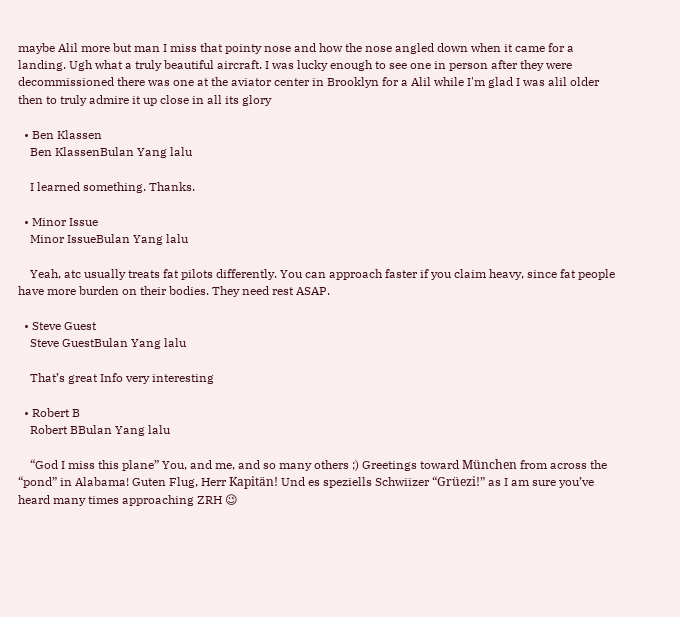maybe Alil more but man I miss that pointy nose and how the nose angled down when it came for a landing. Ugh what a truly beautiful aircraft. I was lucky enough to see one in person after they were decommissioned there was one at the aviator center in Brooklyn for a Alil while I'm glad I was alil older then to truly admire it up close in all its glory

  • Ben Klassen
    Ben KlassenBulan Yang lalu

    I learned something. Thanks.

  • Minor Issue
    Minor IssueBulan Yang lalu

    Yeah, atc usually treats fat pilots differently. You can approach faster if you claim heavy, since fat people have more burden on their bodies. They need rest ASAP.

  • Steve Guest
    Steve GuestBulan Yang lalu

    That’s great Info very interesting

  • Robert B
    Robert BBulan Yang lalu

    “God I miss this plane” You, and me, and so many others ;) Greetings toward München from across the “pond” in Alabama! Guten Flug, Herr Kapitän! Und es speziells Schwiizer “Grüezi!” as I am sure you’ve heard many times approaching ZRH 😉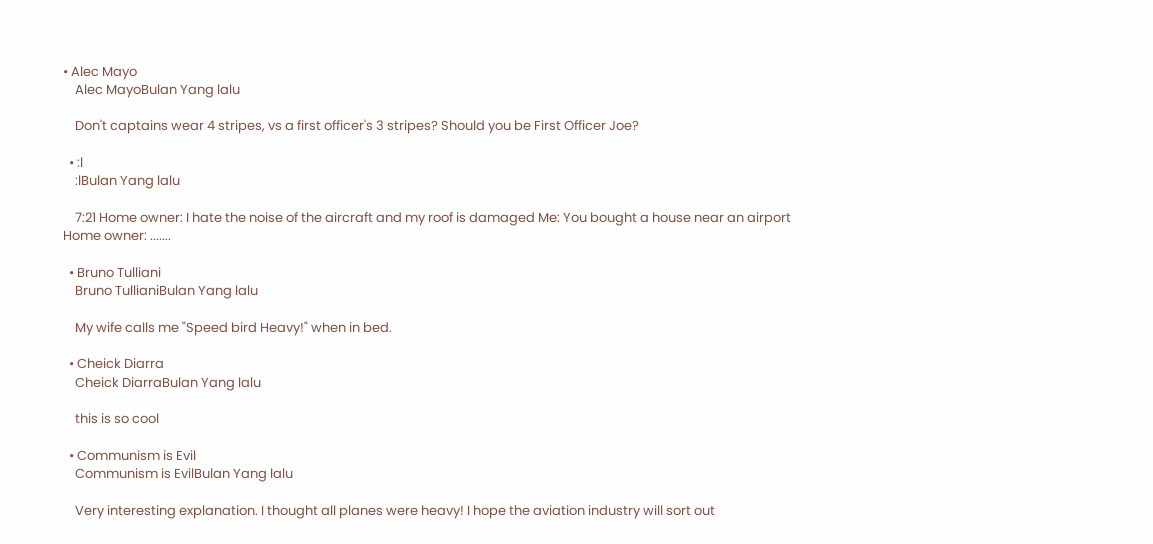• Alec Mayo
    Alec MayoBulan Yang lalu

    Don't captains wear 4 stripes, vs a first officer's 3 stripes? Should you be First Officer Joe?

  • :l
    :lBulan Yang lalu

    7:21 Home owner: I hate the noise of the aircraft and my roof is damaged Me: You bought a house near an airport Home owner: .......

  • Bruno Tulliani
    Bruno TullianiBulan Yang lalu

    My wife calls me "Speed bird Heavy!" when in bed.

  • Cheick Diarra
    Cheick DiarraBulan Yang lalu

    this is so cool

  • Communism is Evil
    Communism is EvilBulan Yang lalu

    Very interesting explanation. I thought all planes were heavy! I hope the aviation industry will sort out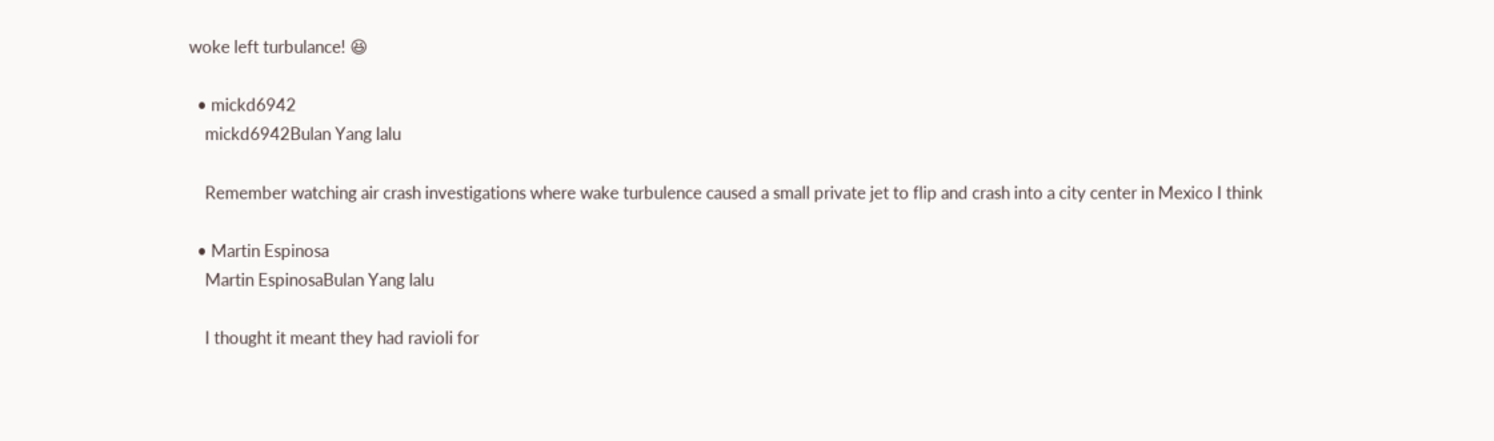woke left turbulance! 😆

  • mickd6942
    mickd6942Bulan Yang lalu

    Remember watching air crash investigations where wake turbulence caused a small private jet to flip and crash into a city center in Mexico I think

  • Martin Espinosa
    Martin EspinosaBulan Yang lalu

    I thought it meant they had ravioli for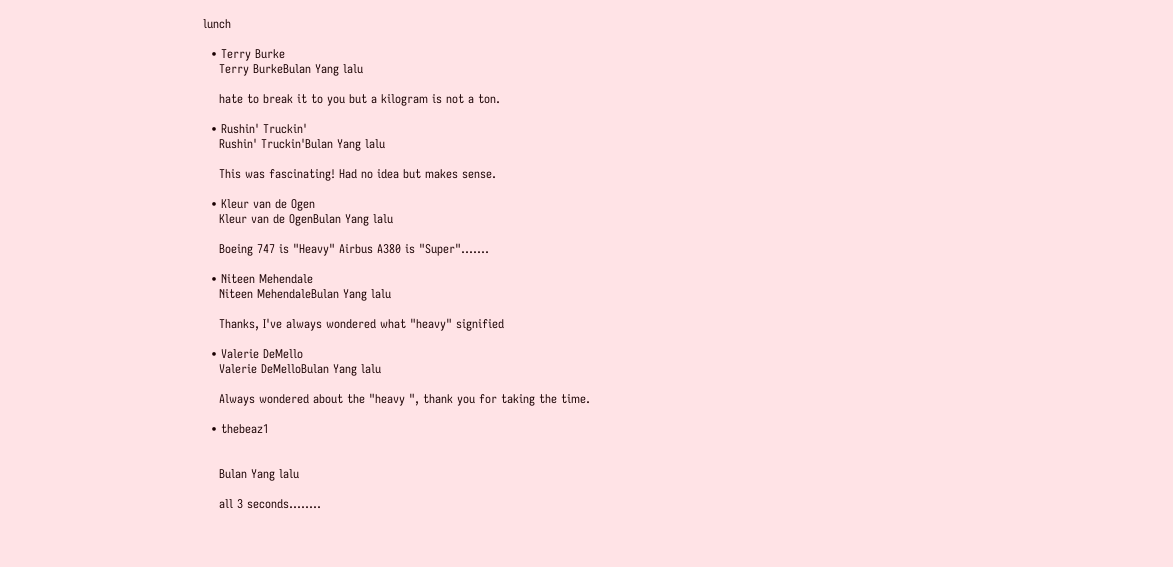lunch

  • Terry Burke
    Terry BurkeBulan Yang lalu

    hate to break it to you but a kilogram is not a ton.

  • Rushin' Truckin'
    Rushin' Truckin'Bulan Yang lalu

    This was fascinating! Had no idea but makes sense.

  • Kleur van de Ogen
    Kleur van de OgenBulan Yang lalu

    Boeing 747 is "Heavy" Airbus A380 is "Super".......

  • Niteen Mehendale
    Niteen MehendaleBulan Yang lalu

    Thanks, I've always wondered what "heavy" signified

  • Valerie DeMello
    Valerie DeMelloBulan Yang lalu

    Always wondered about the "heavy ", thank you for taking the time.

  • thebeaz1


    Bulan Yang lalu

    all 3 seconds........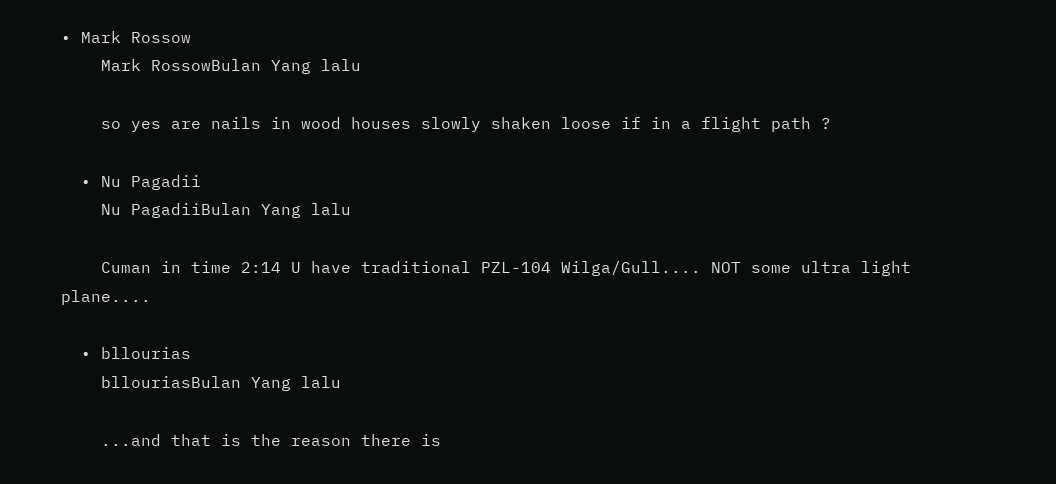• Mark Rossow
    Mark RossowBulan Yang lalu

    so yes are nails in wood houses slowly shaken loose if in a flight path ?

  • Nu Pagadii
    Nu PagadiiBulan Yang lalu

    Cuman in time 2:14 U have traditional PZL-104 Wilga/Gull.... NOT some ultra light plane....

  • bllourias
    bllouriasBulan Yang lalu

    ...and that is the reason there is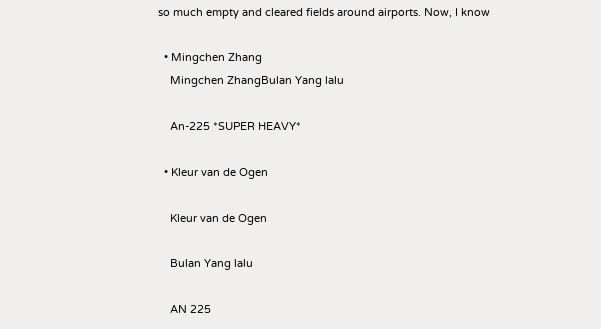so much empty and cleared fields around airports. Now, I know

  • Mingchen Zhang
    Mingchen ZhangBulan Yang lalu

    An-225 *SUPER HEAVY*

  • Kleur van de Ogen

    Kleur van de Ogen

    Bulan Yang lalu

    AN 225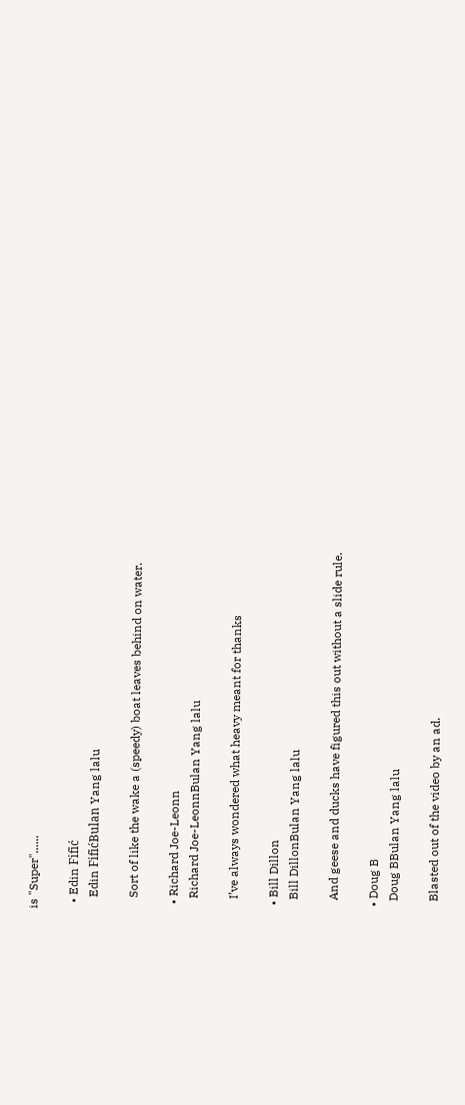is "Super"......

  • Edin Fifić
    Edin FifićBulan Yang lalu

    Sort of like the wake a (speedy) boat leaves behind on water.

  • Richard Joe-Leonn
    Richard Joe-LeonnBulan Yang lalu

    I’ve always wondered what heavy meant for thanks

  • Bill Dillon
    Bill DillonBulan Yang lalu

    And geese and ducks have figured this out without a slide rule.

  • Doug B
    Doug BBulan Yang lalu

    Blasted out of the video by an ad.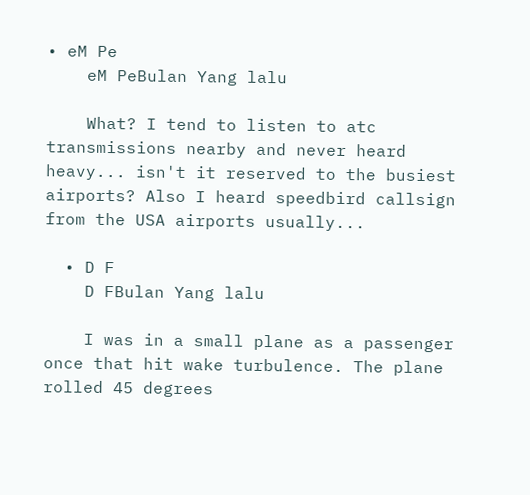• eM Pe
    eM PeBulan Yang lalu

    What? I tend to listen to atc transmissions nearby and never heard heavy... isn't it reserved to the busiest airports? Also I heard speedbird callsign from the USA airports usually...

  • D F
    D FBulan Yang lalu

    I was in a small plane as a passenger once that hit wake turbulence. The plane rolled 45 degrees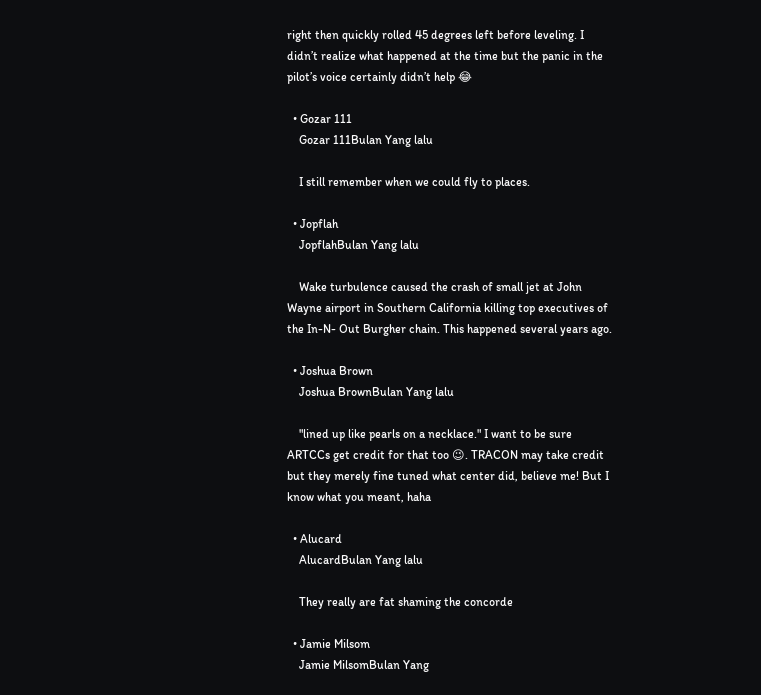right then quickly rolled 45 degrees left before leveling. I didn’t realize what happened at the time but the panic in the pilot’s voice certainly didn’t help 😂

  • Gozar 111
    Gozar 111Bulan Yang lalu

    I still remember when we could fly to places.

  • Jopflah
    JopflahBulan Yang lalu

    Wake turbulence caused the crash of small jet at John Wayne airport in Southern California killing top executives of the In-N- Out Burgher chain. This happened several years ago.

  • Joshua Brown
    Joshua BrownBulan Yang lalu

    "lined up like pearls on a necklace." I want to be sure ARTCCs get credit for that too 😉. TRACON may take credit but they merely fine tuned what center did, believe me! But I know what you meant, haha

  • Alucard
    AlucardBulan Yang lalu

    They really are fat shaming the concorde

  • Jamie Milsom
    Jamie MilsomBulan Yang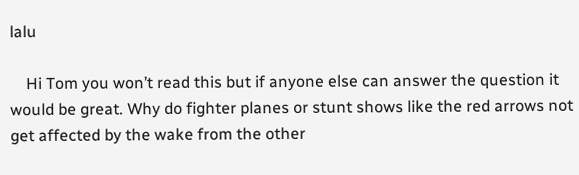lalu

    Hi Tom you won’t read this but if anyone else can answer the question it would be great. Why do fighter planes or stunt shows like the red arrows not get affected by the wake from the other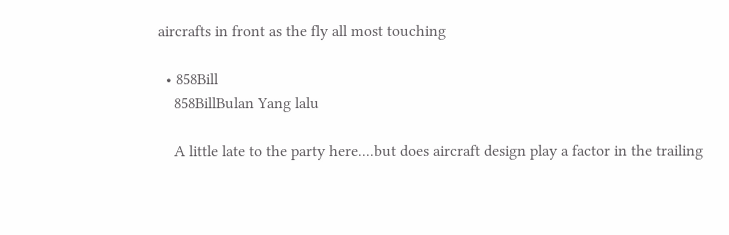aircrafts in front as the fly all most touching

  • 858Bill
    858BillBulan Yang lalu

    A little late to the party here....but does aircraft design play a factor in the trailing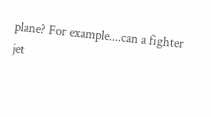plane? For example....can a fighter jet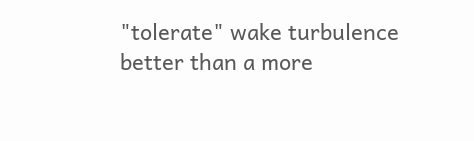"tolerate" wake turbulence better than a more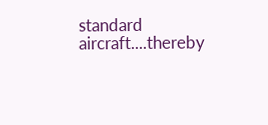standard aircraft....thereby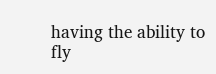having the ability to fly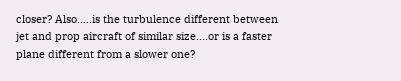closer? Also.....is the turbulence different between jet and prop aircraft of similar size....or is a faster plane different from a slower one?